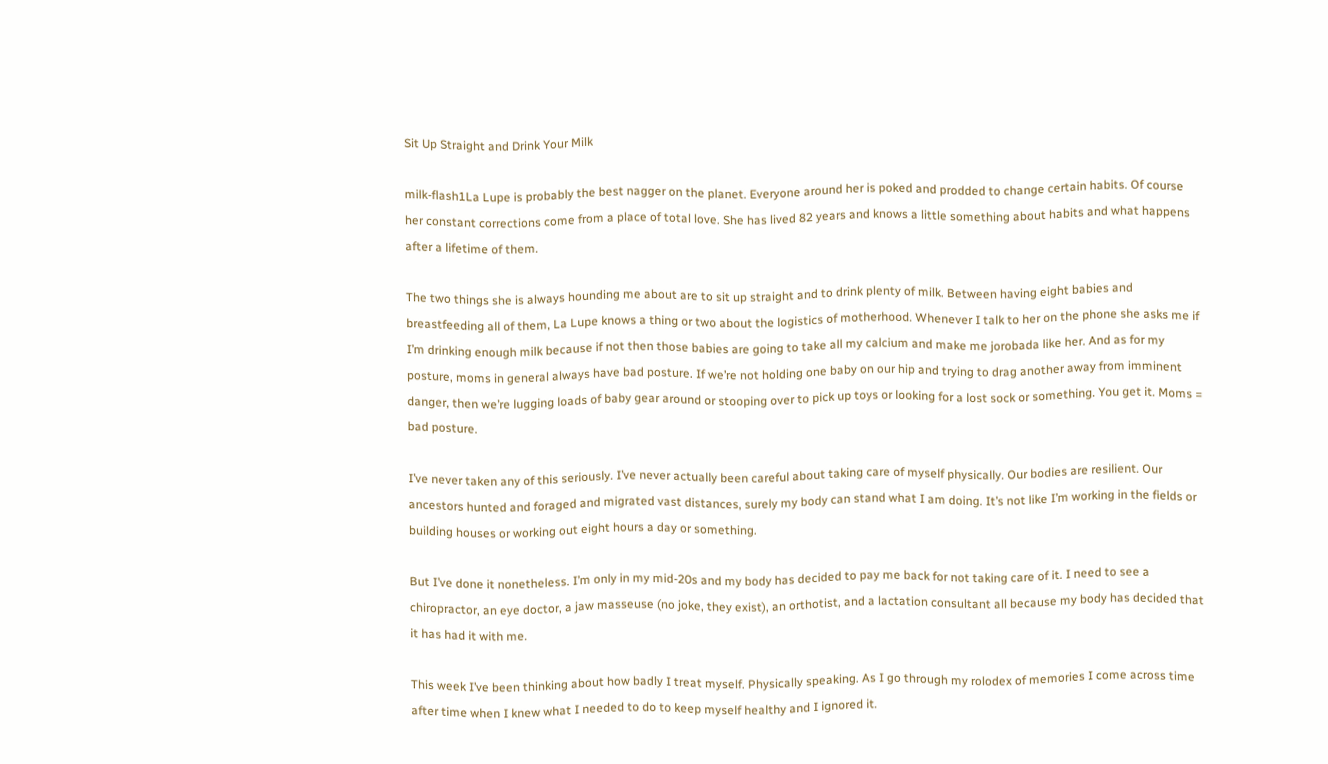Sit Up Straight and Drink Your Milk

milk-flash1La Lupe is probably the best nagger on the planet. Everyone around her is poked and prodded to change certain habits. Of course her constant corrections come from a place of total love. She has lived 82 years and knows a little something about habits and what happens after a lifetime of them.

The two things she is always hounding me about are to sit up straight and to drink plenty of milk. Between having eight babies and breastfeeding all of them, La Lupe knows a thing or two about the logistics of motherhood. Whenever I talk to her on the phone she asks me if I’m drinking enough milk because if not then those babies are going to take all my calcium and make me jorobada like her. And as for my posture, moms in general always have bad posture. If we’re not holding one baby on our hip and trying to drag another away from imminent danger, then we’re lugging loads of baby gear around or stooping over to pick up toys or looking for a lost sock or something. You get it. Moms = bad posture.

I’ve never taken any of this seriously. I’ve never actually been careful about taking care of myself physically. Our bodies are resilient. Our ancestors hunted and foraged and migrated vast distances, surely my body can stand what I am doing. It’s not like I’m working in the fields or building houses or working out eight hours a day or something.

But I’ve done it nonetheless. I’m only in my mid-20s and my body has decided to pay me back for not taking care of it. I need to see a chiropractor, an eye doctor, a jaw masseuse (no joke, they exist), an orthotist, and a lactation consultant all because my body has decided that it has had it with me.

This week I’ve been thinking about how badly I treat myself. Physically speaking. As I go through my rolodex of memories I come across time after time when I knew what I needed to do to keep myself healthy and I ignored it.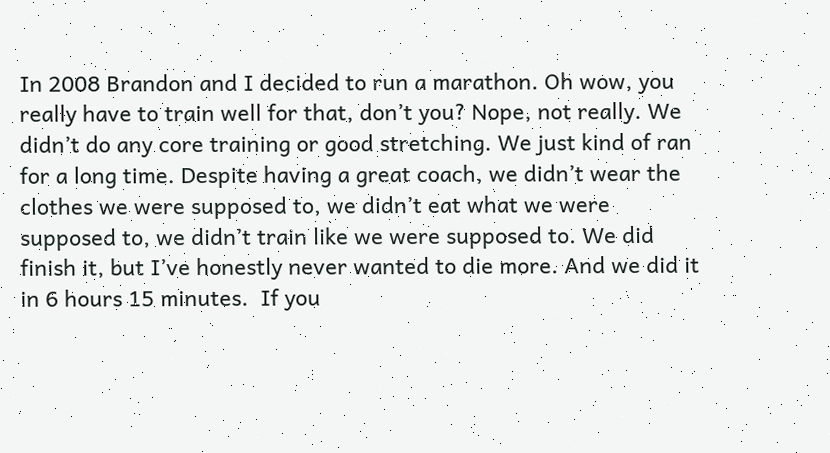In 2008 Brandon and I decided to run a marathon. Oh wow, you really have to train well for that, don’t you? Nope, not really. We didn’t do any core training or good stretching. We just kind of ran for a long time. Despite having a great coach, we didn’t wear the clothes we were supposed to, we didn’t eat what we were supposed to, we didn’t train like we were supposed to. We did finish it, but I’ve honestly never wanted to die more. And we did it in 6 hours 15 minutes.  If you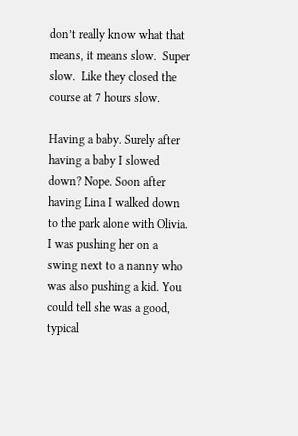don’t really know what that means, it means slow.  Super slow.  Like they closed the course at 7 hours slow.

Having a baby. Surely after having a baby I slowed down? Nope. Soon after having Lina I walked down to the park alone with Olivia. I was pushing her on a swing next to a nanny who was also pushing a kid. You could tell she was a good, typical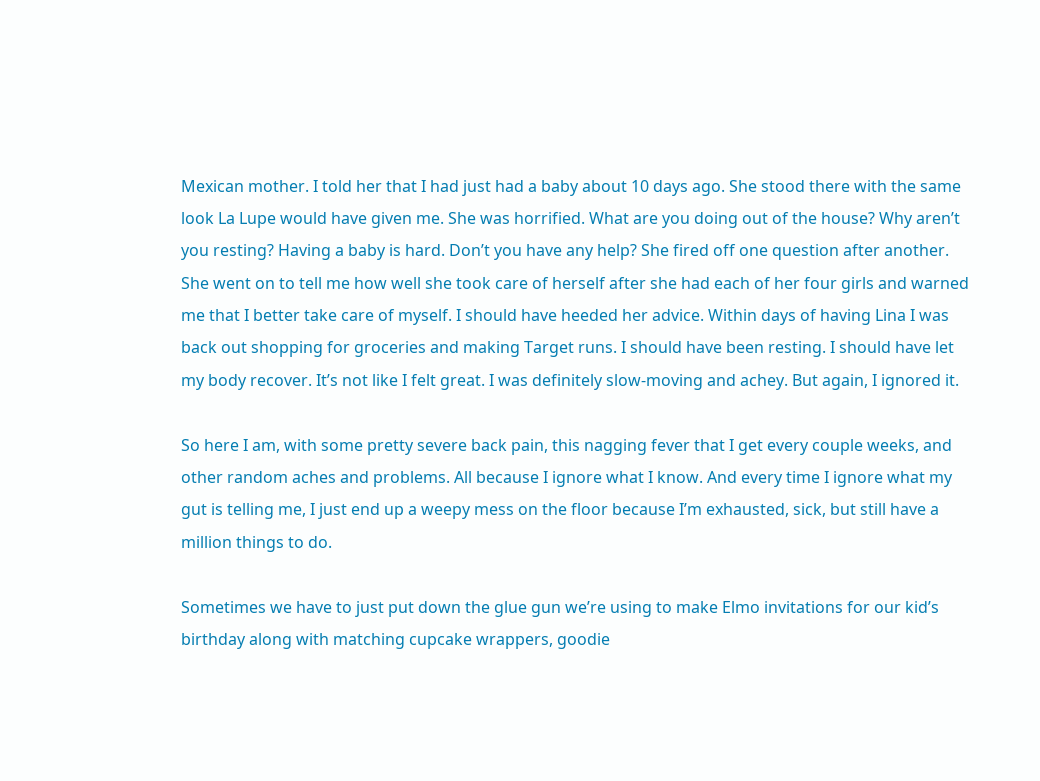Mexican mother. I told her that I had just had a baby about 10 days ago. She stood there with the same look La Lupe would have given me. She was horrified. What are you doing out of the house? Why aren’t you resting? Having a baby is hard. Don’t you have any help? She fired off one question after another. She went on to tell me how well she took care of herself after she had each of her four girls and warned me that I better take care of myself. I should have heeded her advice. Within days of having Lina I was back out shopping for groceries and making Target runs. I should have been resting. I should have let my body recover. It’s not like I felt great. I was definitely slow-moving and achey. But again, I ignored it.

So here I am, with some pretty severe back pain, this nagging fever that I get every couple weeks, and other random aches and problems. All because I ignore what I know. And every time I ignore what my gut is telling me, I just end up a weepy mess on the floor because I’m exhausted, sick, but still have a million things to do.

Sometimes we have to just put down the glue gun we’re using to make Elmo invitations for our kid’s birthday along with matching cupcake wrappers, goodie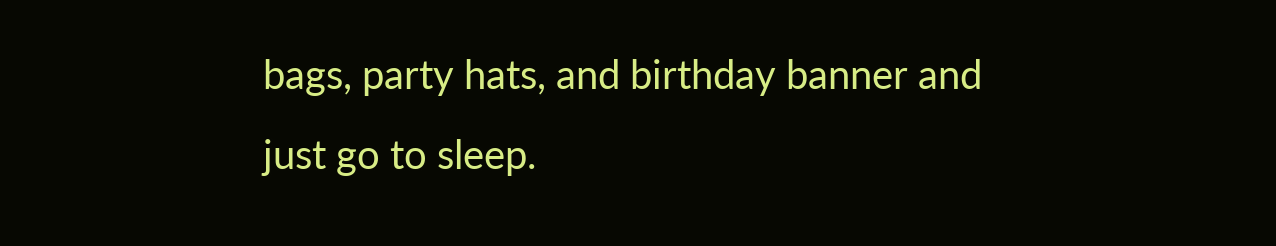bags, party hats, and birthday banner and just go to sleep.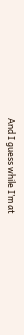And I guess while I’m at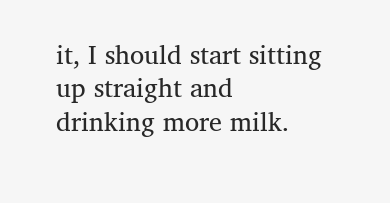it, I should start sitting up straight and drinking more milk.